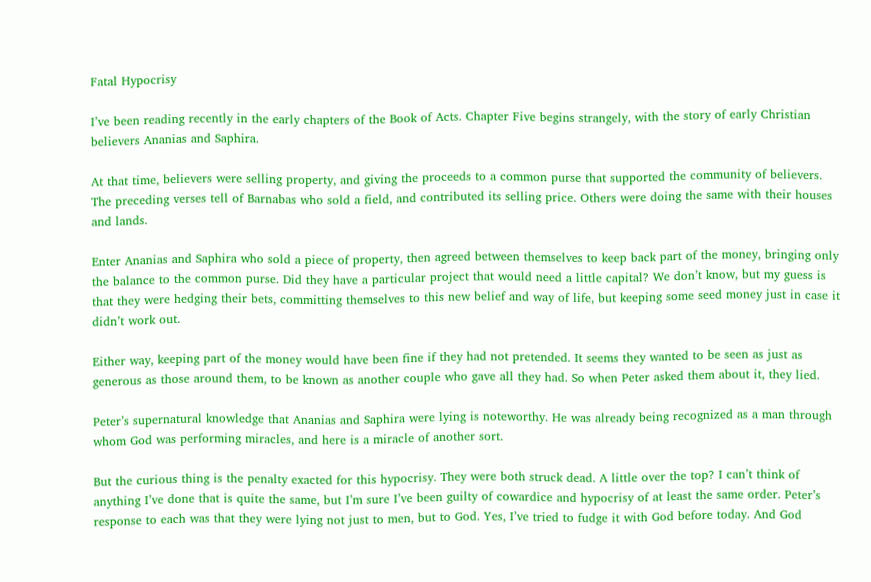Fatal Hypocrisy

I’ve been reading recently in the early chapters of the Book of Acts. Chapter Five begins strangely, with the story of early Christian believers Ananias and Saphira.

At that time, believers were selling property, and giving the proceeds to a common purse that supported the community of believers. The preceding verses tell of Barnabas who sold a field, and contributed its selling price. Others were doing the same with their houses and lands.

Enter Ananias and Saphira who sold a piece of property, then agreed between themselves to keep back part of the money, bringing only the balance to the common purse. Did they have a particular project that would need a little capital? We don’t know, but my guess is that they were hedging their bets, committing themselves to this new belief and way of life, but keeping some seed money just in case it didn’t work out.

Either way, keeping part of the money would have been fine if they had not pretended. It seems they wanted to be seen as just as generous as those around them, to be known as another couple who gave all they had. So when Peter asked them about it, they lied.

Peter’s supernatural knowledge that Ananias and Saphira were lying is noteworthy. He was already being recognized as a man through whom God was performing miracles, and here is a miracle of another sort.

But the curious thing is the penalty exacted for this hypocrisy. They were both struck dead. A little over the top? I can’t think of anything I’ve done that is quite the same, but I’m sure I’ve been guilty of cowardice and hypocrisy of at least the same order. Peter’s response to each was that they were lying not just to men, but to God. Yes, I’ve tried to fudge it with God before today. And God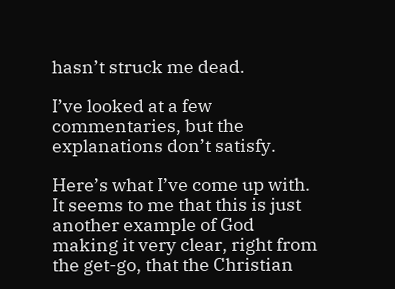hasn’t struck me dead.

I’ve looked at a few commentaries, but the explanations don’t satisfy.

Here’s what I’ve come up with. It seems to me that this is just another example of God making it very clear, right from the get-go, that the Christian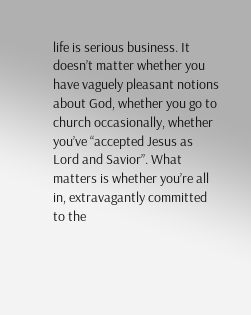life is serious business. It doesn’t matter whether you have vaguely pleasant notions about God, whether you go to church occasionally, whether you’ve “accepted Jesus as Lord and Savior”. What matters is whether you’re all in, extravagantly committed to the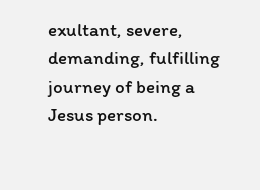exultant, severe, demanding, fulfilling  journey of being a Jesus person.